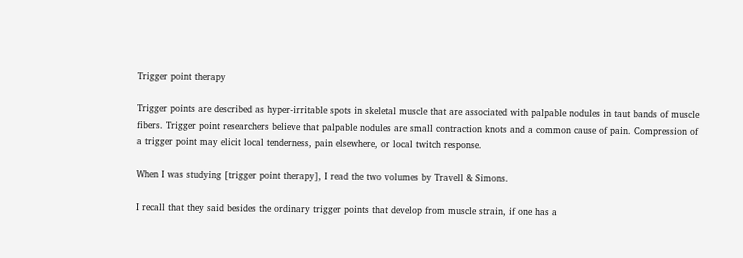Trigger point therapy

Trigger points are described as hyper-irritable spots in skeletal muscle that are associated with palpable nodules in taut bands of muscle fibers. Trigger point researchers believe that palpable nodules are small contraction knots and a common cause of pain. Compression of a trigger point may elicit local tenderness, pain elsewhere, or local twitch response.

When I was studying [trigger point therapy], I read the two volumes by Travell & Simons.

I recall that they said besides the ordinary trigger points that develop from muscle strain, if one has a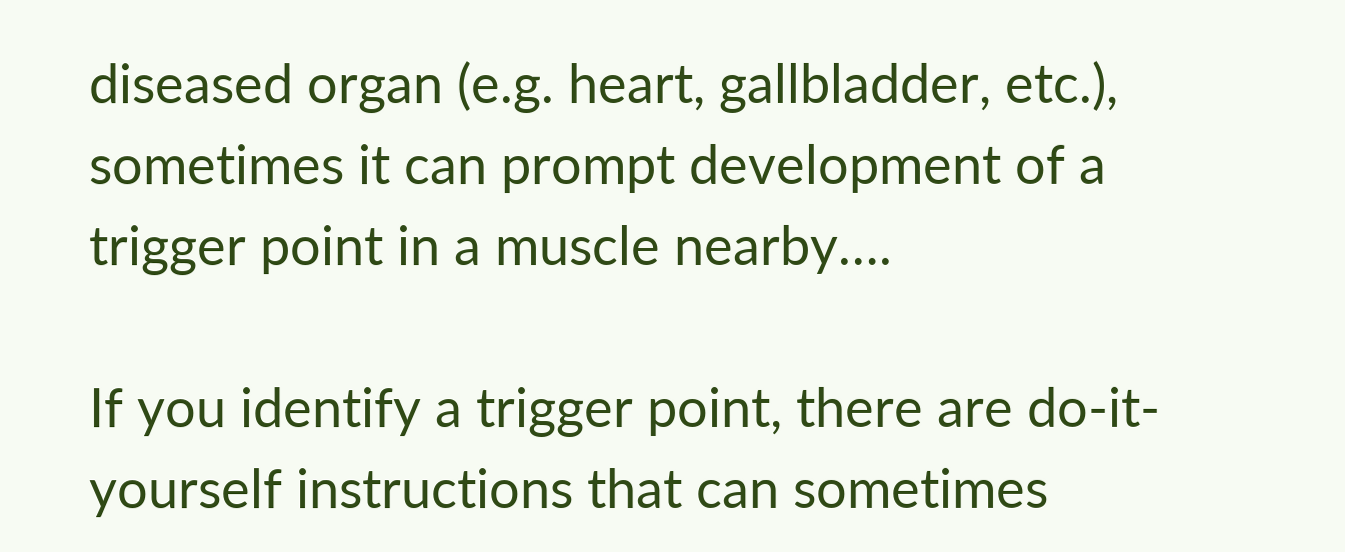diseased organ (e.g. heart, gallbladder, etc.), sometimes it can prompt development of a trigger point in a muscle nearby….

If you identify a trigger point, there are do-it-yourself instructions that can sometimes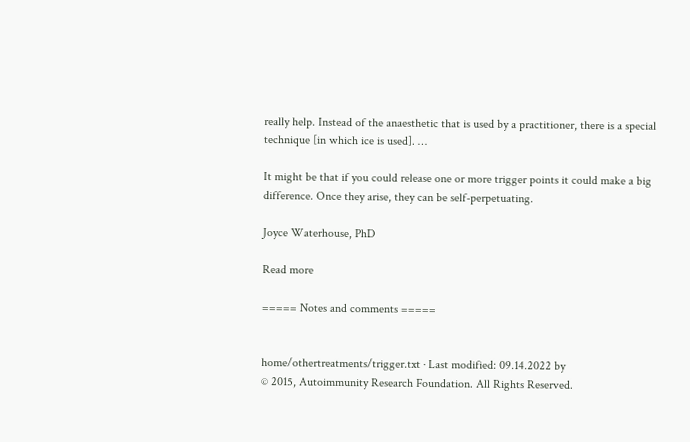really help. Instead of the anaesthetic that is used by a practitioner, there is a special technique [in which ice is used]. …

It might be that if you could release one or more trigger points it could make a big difference. Once they arise, they can be self-perpetuating.

Joyce Waterhouse, PhD

Read more

===== Notes and comments =====


home/othertreatments/trigger.txt · Last modified: 09.14.2022 by
© 2015, Autoimmunity Research Foundation. All Rights Reserved.